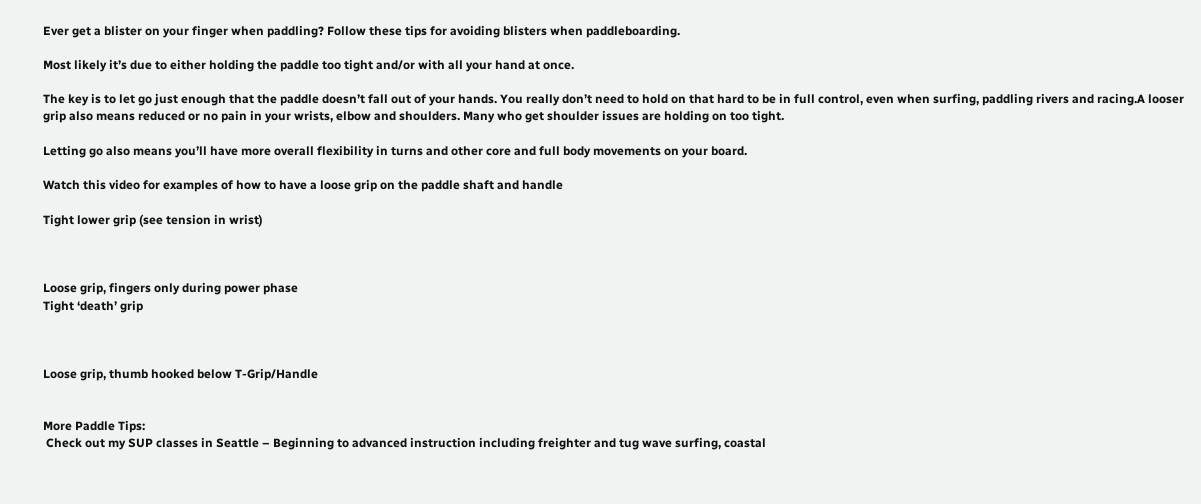Ever get a blister on your finger when paddling? Follow these tips for avoiding blisters when paddleboarding.

Most likely it’s due to either holding the paddle too tight and/or with all your hand at once.

The key is to let go just enough that the paddle doesn’t fall out of your hands. You really don’t need to hold on that hard to be in full control, even when surfing, paddling rivers and racing.A looser grip also means reduced or no pain in your wrists, elbow and shoulders. Many who get shoulder issues are holding on too tight.

Letting go also means you’ll have more overall flexibility in turns and other core and full body movements on your board.

Watch this video for examples of how to have a loose grip on the paddle shaft and handle

Tight lower grip (see tension in wrist)



Loose grip, fingers only during power phase
Tight ‘death’ grip



Loose grip, thumb hooked below T-Grip/Handle


More Paddle Tips:
 Check out my SUP classes in Seattle – Beginning to advanced instruction including freighter and tug wave surfing, coastal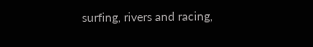surfing, rivers and racing,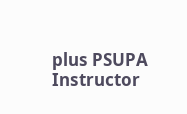plus PSUPA Instructor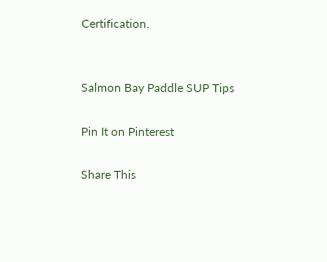Certification.


Salmon Bay Paddle SUP Tips

Pin It on Pinterest

Share This